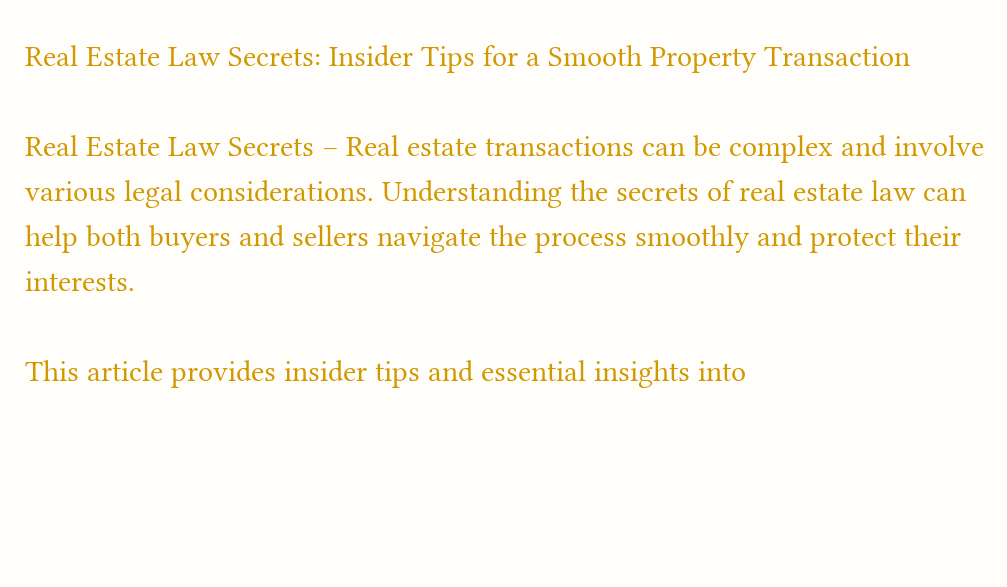Real Estate Law Secrets: Insider Tips for a Smooth Property Transaction

Real Estate Law Secrets – Real estate transactions can be complex and involve various legal considerations. Understanding the secrets of real estate law can help both buyers and sellers navigate the process smoothly and protect their interests.

This article provides insider tips and essential insights into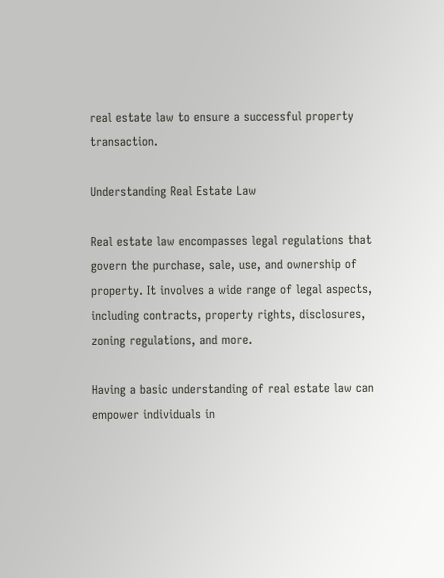real estate law to ensure a successful property transaction.

Understanding Real Estate Law

Real estate law encompasses legal regulations that govern the purchase, sale, use, and ownership of property. It involves a wide range of legal aspects, including contracts, property rights, disclosures, zoning regulations, and more.

Having a basic understanding of real estate law can empower individuals in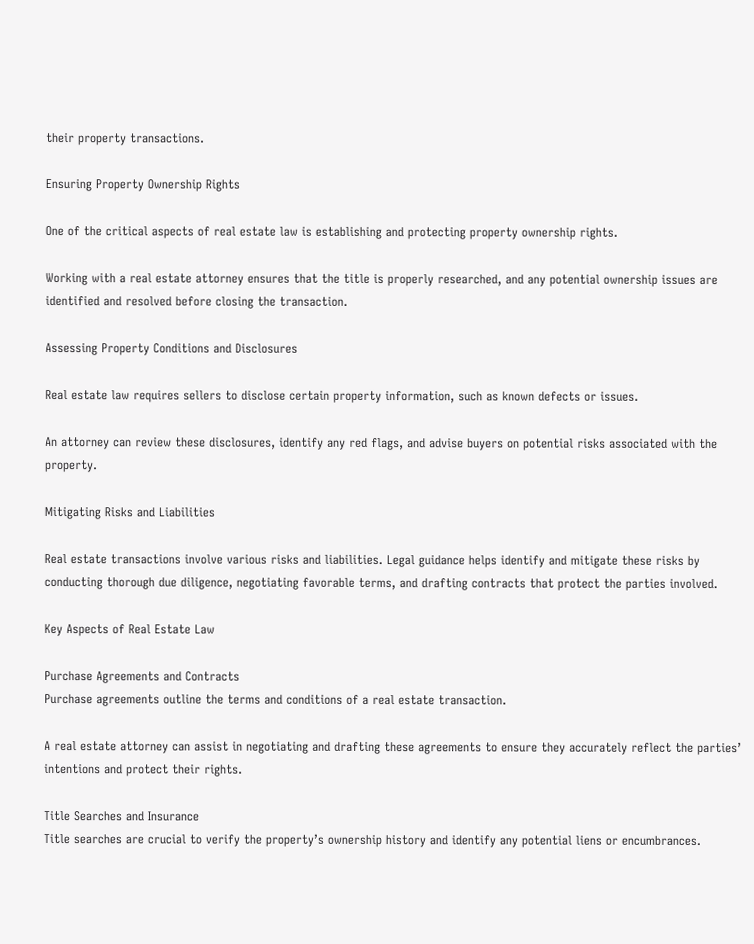their property transactions.

Ensuring Property Ownership Rights

One of the critical aspects of real estate law is establishing and protecting property ownership rights.

Working with a real estate attorney ensures that the title is properly researched, and any potential ownership issues are identified and resolved before closing the transaction.

Assessing Property Conditions and Disclosures

Real estate law requires sellers to disclose certain property information, such as known defects or issues.

An attorney can review these disclosures, identify any red flags, and advise buyers on potential risks associated with the property.

Mitigating Risks and Liabilities

Real estate transactions involve various risks and liabilities. Legal guidance helps identify and mitigate these risks by conducting thorough due diligence, negotiating favorable terms, and drafting contracts that protect the parties involved.

Key Aspects of Real Estate Law

Purchase Agreements and Contracts
Purchase agreements outline the terms and conditions of a real estate transaction.

A real estate attorney can assist in negotiating and drafting these agreements to ensure they accurately reflect the parties’ intentions and protect their rights.

Title Searches and Insurance
Title searches are crucial to verify the property’s ownership history and identify any potential liens or encumbrances.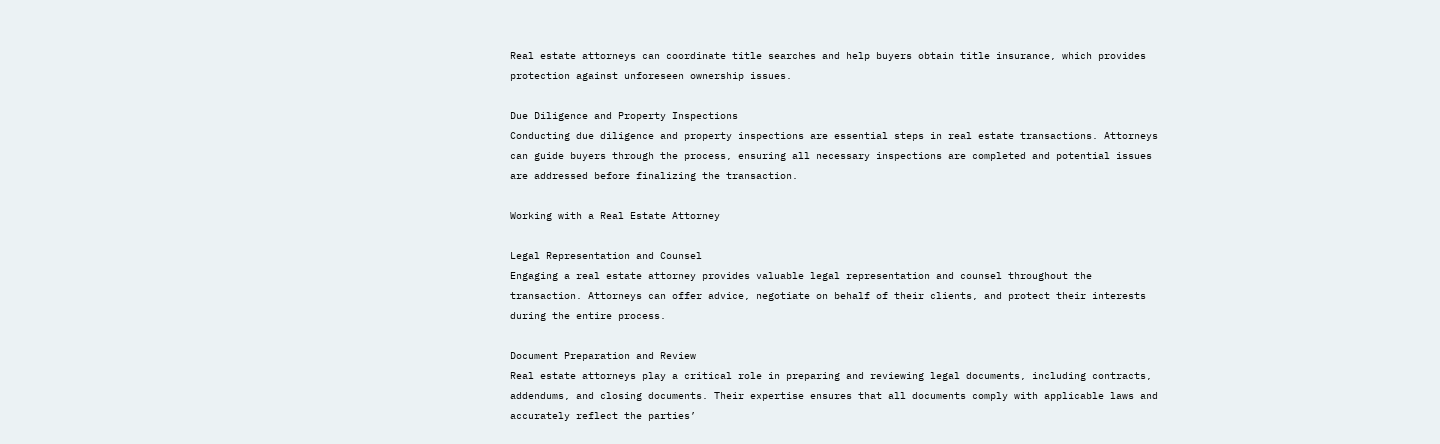Real estate attorneys can coordinate title searches and help buyers obtain title insurance, which provides protection against unforeseen ownership issues.

Due Diligence and Property Inspections
Conducting due diligence and property inspections are essential steps in real estate transactions. Attorneys can guide buyers through the process, ensuring all necessary inspections are completed and potential issues are addressed before finalizing the transaction.

Working with a Real Estate Attorney

Legal Representation and Counsel
Engaging a real estate attorney provides valuable legal representation and counsel throughout the transaction. Attorneys can offer advice, negotiate on behalf of their clients, and protect their interests during the entire process.

Document Preparation and Review
Real estate attorneys play a critical role in preparing and reviewing legal documents, including contracts, addendums, and closing documents. Their expertise ensures that all documents comply with applicable laws and accurately reflect the parties’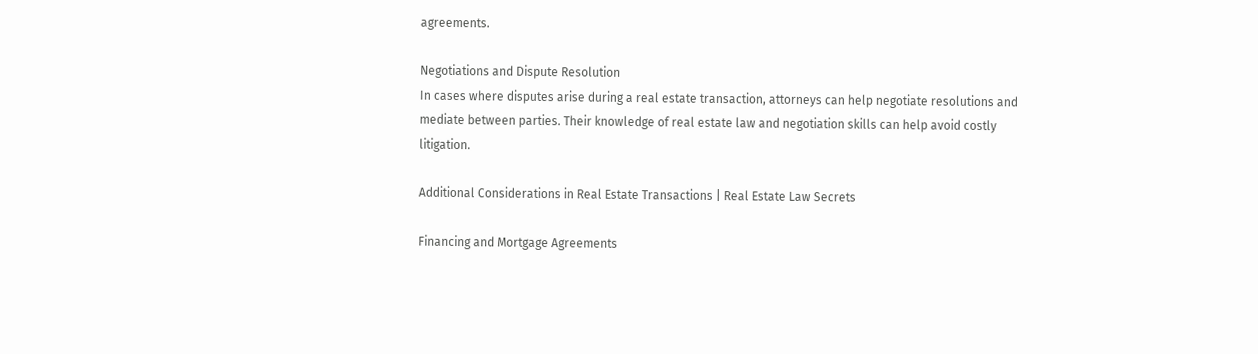agreements.

Negotiations and Dispute Resolution
In cases where disputes arise during a real estate transaction, attorneys can help negotiate resolutions and mediate between parties. Their knowledge of real estate law and negotiation skills can help avoid costly litigation.

Additional Considerations in Real Estate Transactions | Real Estate Law Secrets

Financing and Mortgage Agreements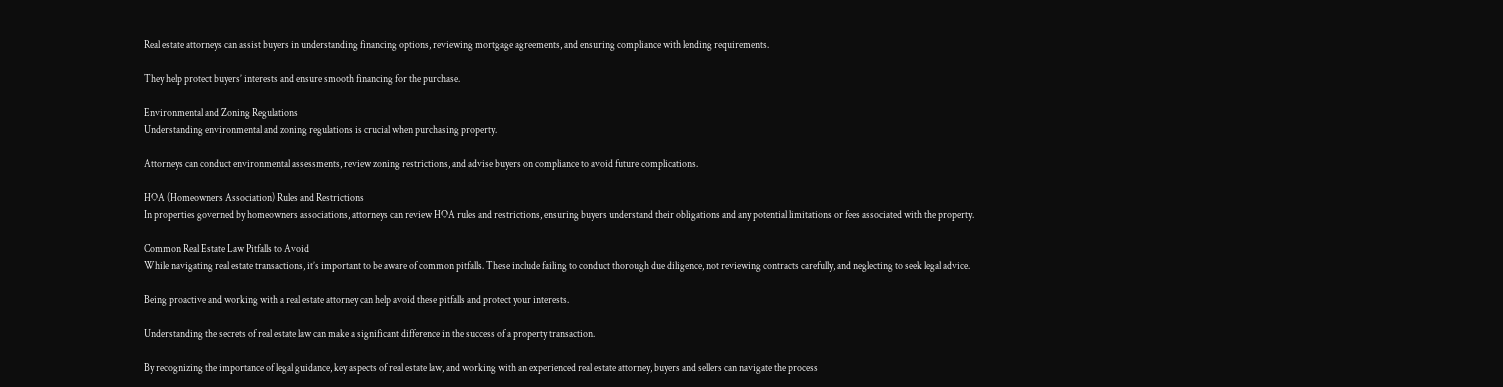Real estate attorneys can assist buyers in understanding financing options, reviewing mortgage agreements, and ensuring compliance with lending requirements.

They help protect buyers’ interests and ensure smooth financing for the purchase.

Environmental and Zoning Regulations
Understanding environmental and zoning regulations is crucial when purchasing property.

Attorneys can conduct environmental assessments, review zoning restrictions, and advise buyers on compliance to avoid future complications.

HOA (Homeowners Association) Rules and Restrictions
In properties governed by homeowners associations, attorneys can review HOA rules and restrictions, ensuring buyers understand their obligations and any potential limitations or fees associated with the property.

Common Real Estate Law Pitfalls to Avoid
While navigating real estate transactions, it’s important to be aware of common pitfalls. These include failing to conduct thorough due diligence, not reviewing contracts carefully, and neglecting to seek legal advice.

Being proactive and working with a real estate attorney can help avoid these pitfalls and protect your interests.

Understanding the secrets of real estate law can make a significant difference in the success of a property transaction.

By recognizing the importance of legal guidance, key aspects of real estate law, and working with an experienced real estate attorney, buyers and sellers can navigate the process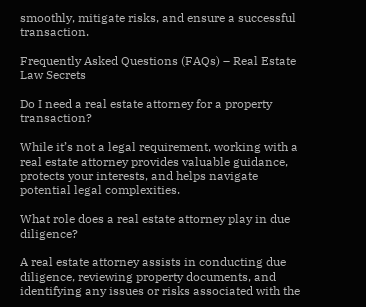smoothly, mitigate risks, and ensure a successful transaction.

Frequently Asked Questions (FAQs) – Real Estate Law Secrets

Do I need a real estate attorney for a property transaction?

While it’s not a legal requirement, working with a real estate attorney provides valuable guidance, protects your interests, and helps navigate potential legal complexities.

What role does a real estate attorney play in due diligence?

A real estate attorney assists in conducting due diligence, reviewing property documents, and identifying any issues or risks associated with the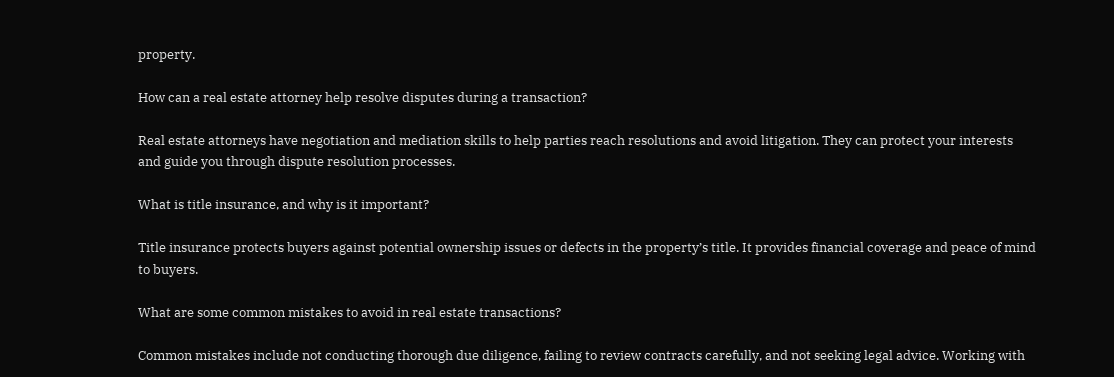property.

How can a real estate attorney help resolve disputes during a transaction?

Real estate attorneys have negotiation and mediation skills to help parties reach resolutions and avoid litigation. They can protect your interests and guide you through dispute resolution processes.

What is title insurance, and why is it important?

Title insurance protects buyers against potential ownership issues or defects in the property’s title. It provides financial coverage and peace of mind to buyers.

What are some common mistakes to avoid in real estate transactions?

Common mistakes include not conducting thorough due diligence, failing to review contracts carefully, and not seeking legal advice. Working with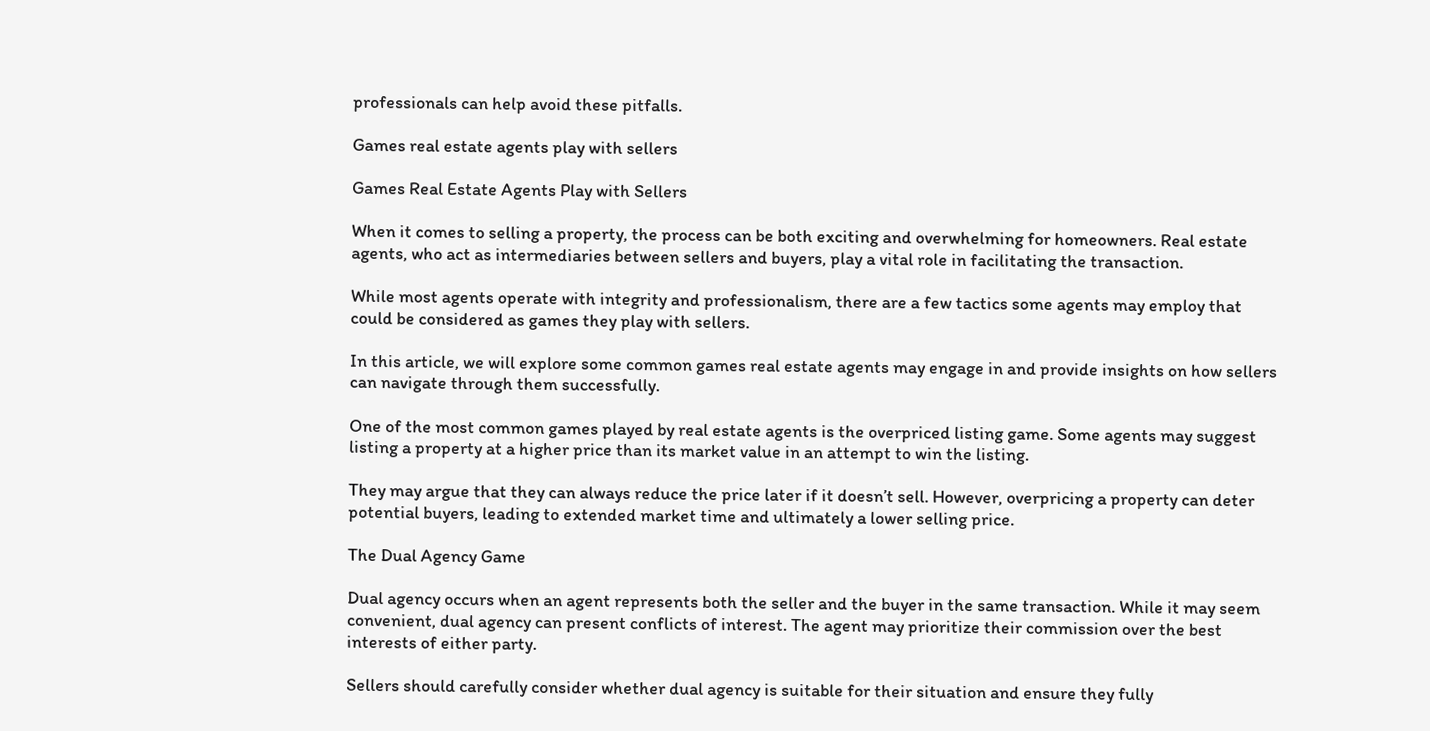professionals can help avoid these pitfalls.

Games real estate agents play with sellers

Games Real Estate Agents Play with Sellers

When it comes to selling a property, the process can be both exciting and overwhelming for homeowners. Real estate agents, who act as intermediaries between sellers and buyers, play a vital role in facilitating the transaction.

While most agents operate with integrity and professionalism, there are a few tactics some agents may employ that could be considered as games they play with sellers.

In this article, we will explore some common games real estate agents may engage in and provide insights on how sellers can navigate through them successfully.

One of the most common games played by real estate agents is the overpriced listing game. Some agents may suggest listing a property at a higher price than its market value in an attempt to win the listing.

They may argue that they can always reduce the price later if it doesn’t sell. However, overpricing a property can deter potential buyers, leading to extended market time and ultimately a lower selling price.

The Dual Agency Game

Dual agency occurs when an agent represents both the seller and the buyer in the same transaction. While it may seem convenient, dual agency can present conflicts of interest. The agent may prioritize their commission over the best interests of either party.

Sellers should carefully consider whether dual agency is suitable for their situation and ensure they fully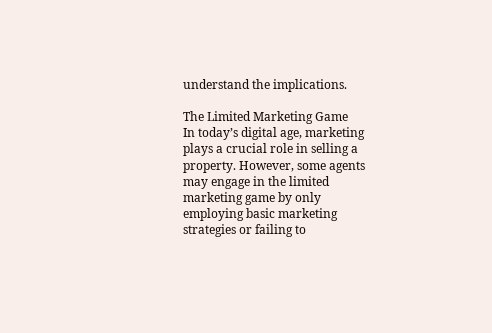understand the implications.

The Limited Marketing Game
In today’s digital age, marketing plays a crucial role in selling a property. However, some agents may engage in the limited marketing game by only employing basic marketing strategies or failing to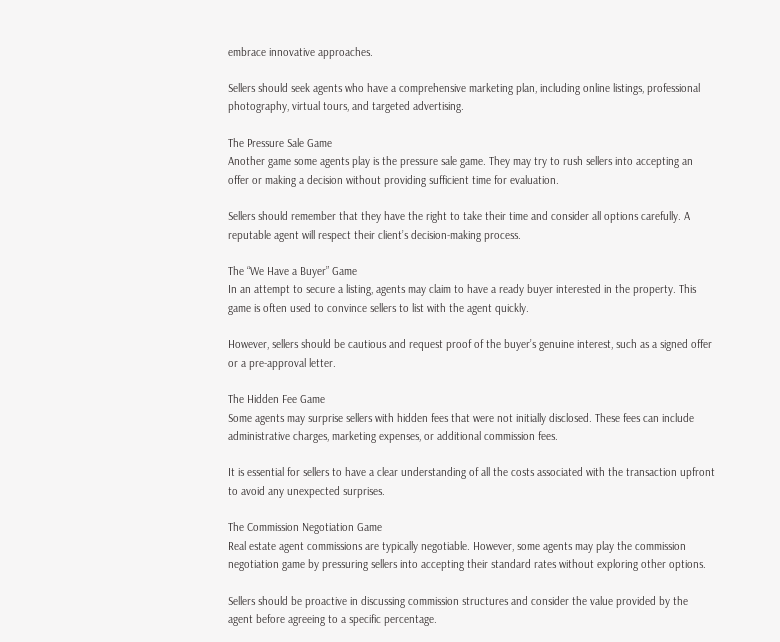embrace innovative approaches.

Sellers should seek agents who have a comprehensive marketing plan, including online listings, professional photography, virtual tours, and targeted advertising.

The Pressure Sale Game
Another game some agents play is the pressure sale game. They may try to rush sellers into accepting an offer or making a decision without providing sufficient time for evaluation.

Sellers should remember that they have the right to take their time and consider all options carefully. A reputable agent will respect their client’s decision-making process.

The “We Have a Buyer” Game
In an attempt to secure a listing, agents may claim to have a ready buyer interested in the property. This game is often used to convince sellers to list with the agent quickly.

However, sellers should be cautious and request proof of the buyer’s genuine interest, such as a signed offer or a pre-approval letter.

The Hidden Fee Game
Some agents may surprise sellers with hidden fees that were not initially disclosed. These fees can include administrative charges, marketing expenses, or additional commission fees.

It is essential for sellers to have a clear understanding of all the costs associated with the transaction upfront to avoid any unexpected surprises.

The Commission Negotiation Game
Real estate agent commissions are typically negotiable. However, some agents may play the commission negotiation game by pressuring sellers into accepting their standard rates without exploring other options.

Sellers should be proactive in discussing commission structures and consider the value provided by the agent before agreeing to a specific percentage.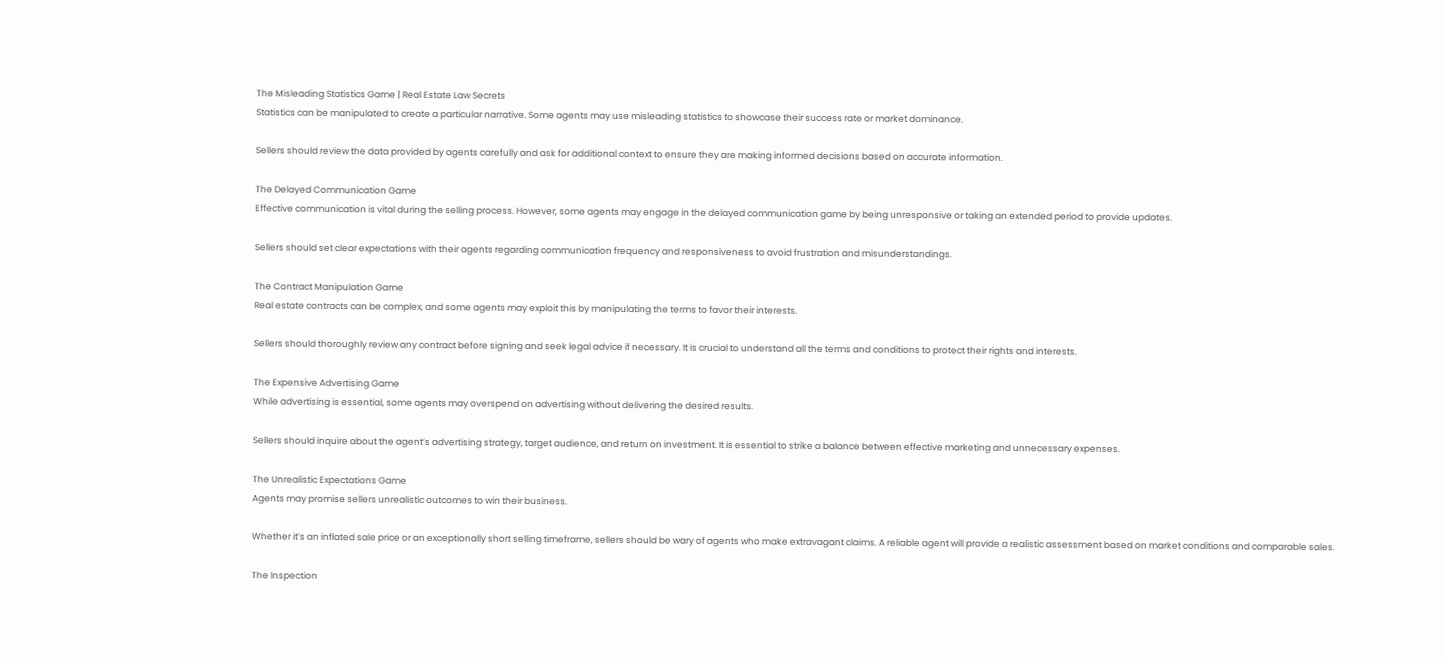The Misleading Statistics Game | Real Estate Law Secrets
Statistics can be manipulated to create a particular narrative. Some agents may use misleading statistics to showcase their success rate or market dominance.

Sellers should review the data provided by agents carefully and ask for additional context to ensure they are making informed decisions based on accurate information.

The Delayed Communication Game
Effective communication is vital during the selling process. However, some agents may engage in the delayed communication game by being unresponsive or taking an extended period to provide updates.

Sellers should set clear expectations with their agents regarding communication frequency and responsiveness to avoid frustration and misunderstandings.

The Contract Manipulation Game
Real estate contracts can be complex, and some agents may exploit this by manipulating the terms to favor their interests.

Sellers should thoroughly review any contract before signing and seek legal advice if necessary. It is crucial to understand all the terms and conditions to protect their rights and interests.

The Expensive Advertising Game
While advertising is essential, some agents may overspend on advertising without delivering the desired results.

Sellers should inquire about the agent’s advertising strategy, target audience, and return on investment. It is essential to strike a balance between effective marketing and unnecessary expenses.

The Unrealistic Expectations Game
Agents may promise sellers unrealistic outcomes to win their business.

Whether it’s an inflated sale price or an exceptionally short selling timeframe, sellers should be wary of agents who make extravagant claims. A reliable agent will provide a realistic assessment based on market conditions and comparable sales.

The Inspection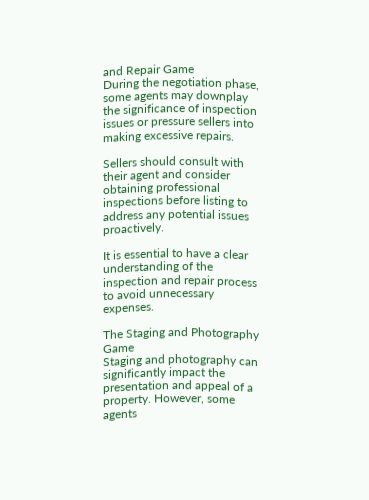and Repair Game
During the negotiation phase, some agents may downplay the significance of inspection issues or pressure sellers into making excessive repairs.

Sellers should consult with their agent and consider obtaining professional inspections before listing to address any potential issues proactively.

It is essential to have a clear understanding of the inspection and repair process to avoid unnecessary expenses.

The Staging and Photography Game
Staging and photography can significantly impact the presentation and appeal of a property. However, some agents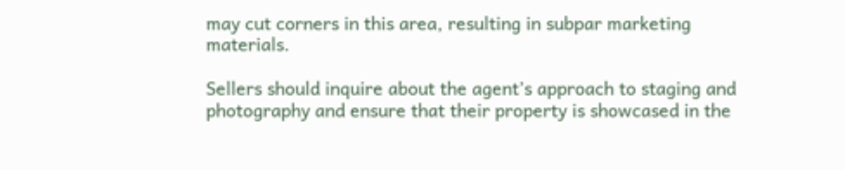may cut corners in this area, resulting in subpar marketing materials.

Sellers should inquire about the agent’s approach to staging and photography and ensure that their property is showcased in the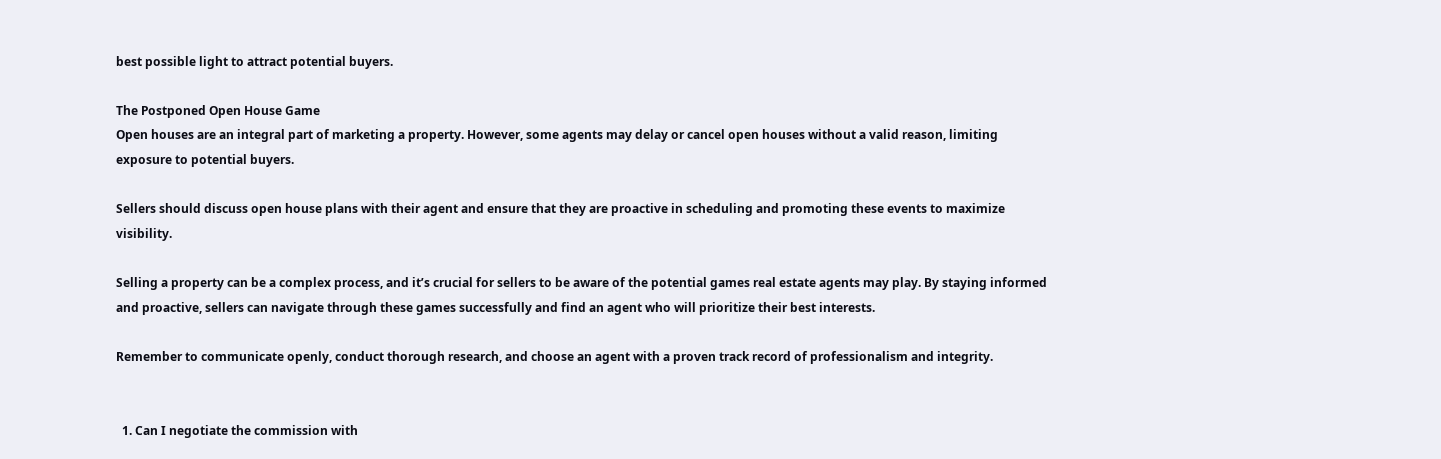best possible light to attract potential buyers.

The Postponed Open House Game
Open houses are an integral part of marketing a property. However, some agents may delay or cancel open houses without a valid reason, limiting exposure to potential buyers.

Sellers should discuss open house plans with their agent and ensure that they are proactive in scheduling and promoting these events to maximize visibility.

Selling a property can be a complex process, and it’s crucial for sellers to be aware of the potential games real estate agents may play. By staying informed and proactive, sellers can navigate through these games successfully and find an agent who will prioritize their best interests.

Remember to communicate openly, conduct thorough research, and choose an agent with a proven track record of professionalism and integrity.


  1. Can I negotiate the commission with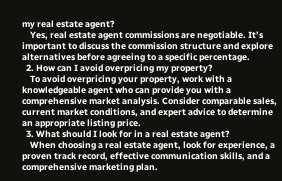my real estate agent?
    Yes, real estate agent commissions are negotiable. It’s important to discuss the commission structure and explore alternatives before agreeing to a specific percentage.
  2. How can I avoid overpricing my property?
    To avoid overpricing your property, work with a knowledgeable agent who can provide you with a comprehensive market analysis. Consider comparable sales, current market conditions, and expert advice to determine an appropriate listing price.
  3. What should I look for in a real estate agent?
    When choosing a real estate agent, look for experience, a proven track record, effective communication skills, and a comprehensive marketing plan.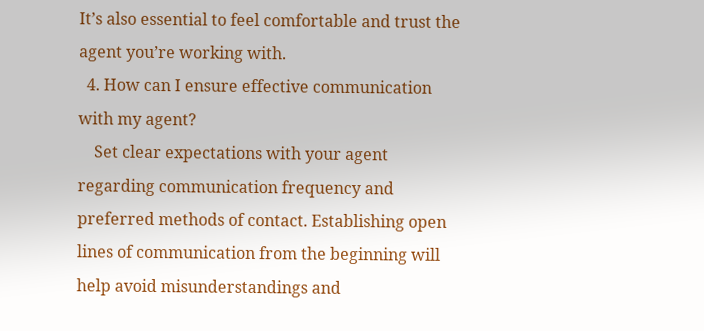It’s also essential to feel comfortable and trust the agent you’re working with.
  4. How can I ensure effective communication with my agent?
    Set clear expectations with your agent regarding communication frequency and preferred methods of contact. Establishing open lines of communication from the beginning will help avoid misunderstandings and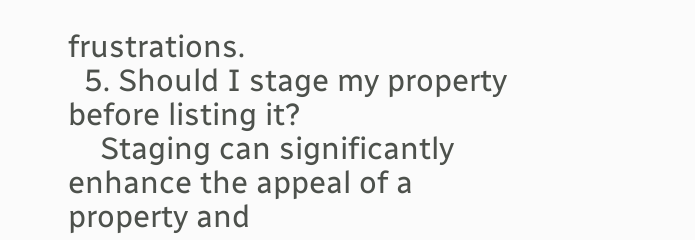frustrations.
  5. Should I stage my property before listing it?
    Staging can significantly enhance the appeal of a property and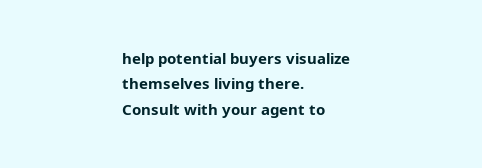help potential buyers visualize themselves living there. Consult with your agent to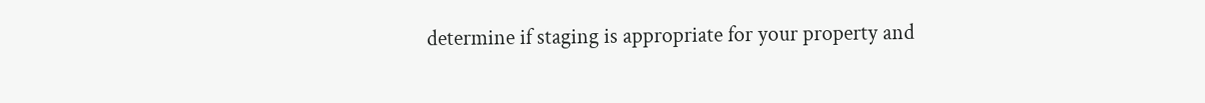determine if staging is appropriate for your property and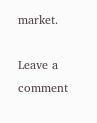market.

Leave a comment